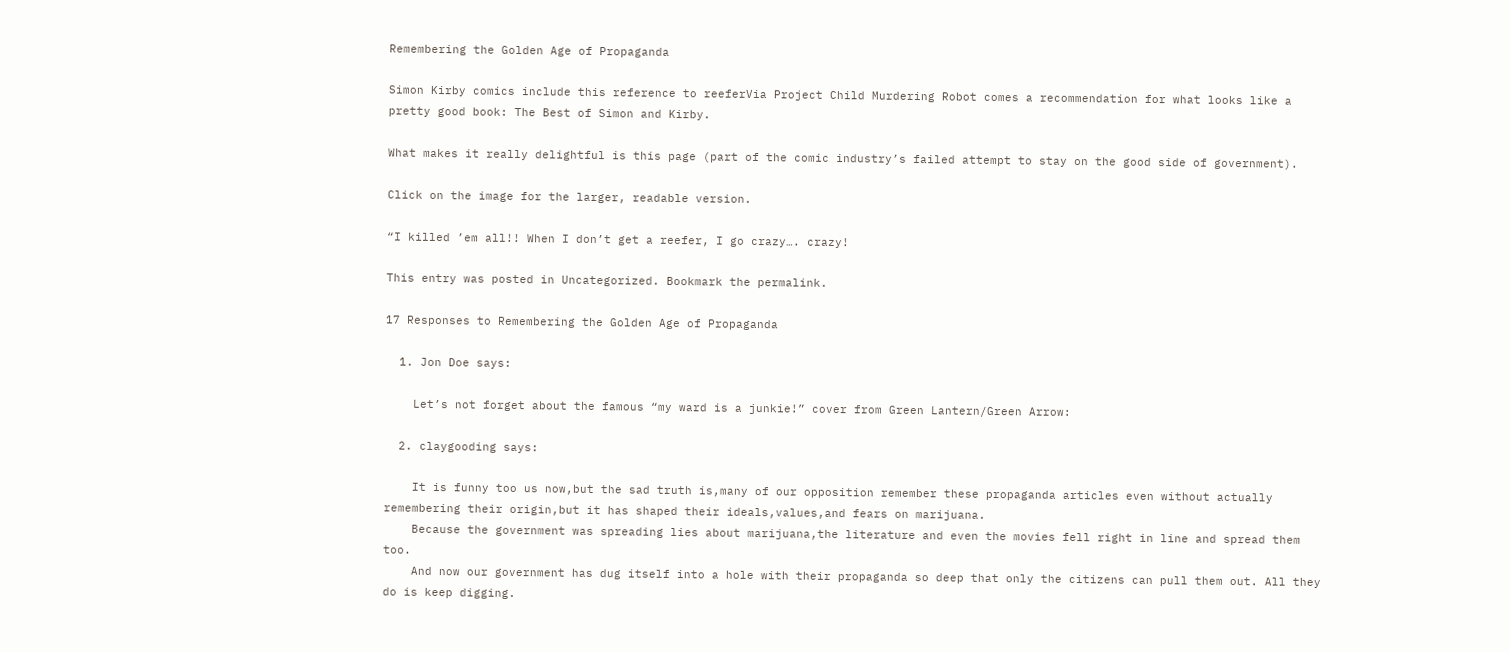Remembering the Golden Age of Propaganda

Simon Kirby comics include this reference to reeferVia Project Child Murdering Robot comes a recommendation for what looks like a pretty good book: The Best of Simon and Kirby.

What makes it really delightful is this page (part of the comic industry’s failed attempt to stay on the good side of government).

Click on the image for the larger, readable version.

“I killed ’em all!! When I don’t get a reefer, I go crazy…. crazy!

This entry was posted in Uncategorized. Bookmark the permalink.

17 Responses to Remembering the Golden Age of Propaganda

  1. Jon Doe says:

    Let’s not forget about the famous “my ward is a junkie!” cover from Green Lantern/Green Arrow:

  2. claygooding says:

    It is funny too us now,but the sad truth is,many of our opposition remember these propaganda articles even without actually remembering their origin,but it has shaped their ideals,values,and fears on marijuana.
    Because the government was spreading lies about marijuana,the literature and even the movies fell right in line and spread them too.
    And now our government has dug itself into a hole with their propaganda so deep that only the citizens can pull them out. All they do is keep digging.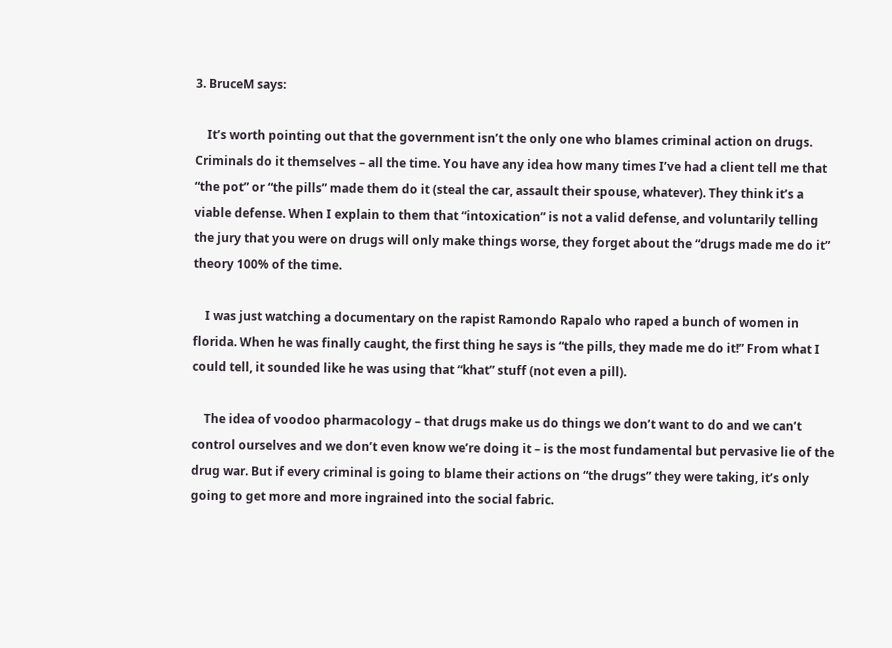3. BruceM says:

    It’s worth pointing out that the government isn’t the only one who blames criminal action on drugs. Criminals do it themselves – all the time. You have any idea how many times I’ve had a client tell me that “the pot” or “the pills” made them do it (steal the car, assault their spouse, whatever). They think it’s a viable defense. When I explain to them that “intoxication” is not a valid defense, and voluntarily telling the jury that you were on drugs will only make things worse, they forget about the “drugs made me do it” theory 100% of the time.

    I was just watching a documentary on the rapist Ramondo Rapalo who raped a bunch of women in florida. When he was finally caught, the first thing he says is “the pills, they made me do it!” From what I could tell, it sounded like he was using that “khat” stuff (not even a pill).

    The idea of voodoo pharmacology – that drugs make us do things we don’t want to do and we can’t control ourselves and we don’t even know we’re doing it – is the most fundamental but pervasive lie of the drug war. But if every criminal is going to blame their actions on “the drugs” they were taking, it’s only going to get more and more ingrained into the social fabric.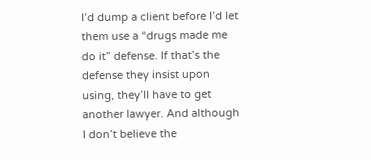I’d dump a client before I’d let them use a “drugs made me do it” defense. If that’s the defense they insist upon using, they’ll have to get another lawyer. And although I don’t believe the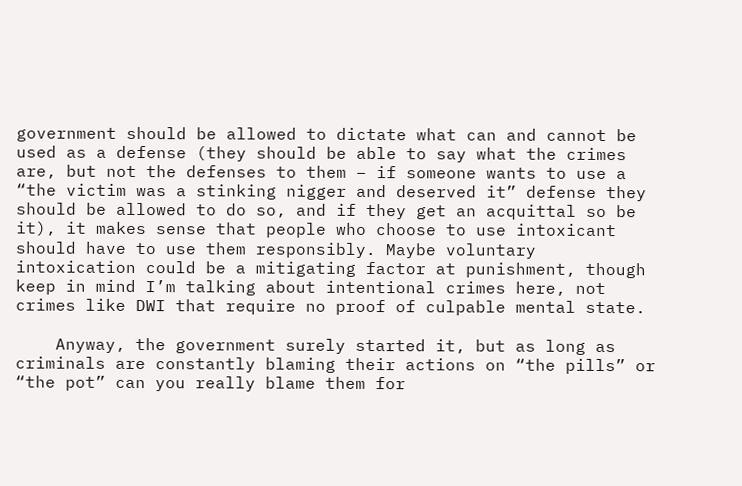government should be allowed to dictate what can and cannot be used as a defense (they should be able to say what the crimes are, but not the defenses to them – if someone wants to use a “the victim was a stinking nigger and deserved it” defense they should be allowed to do so, and if they get an acquittal so be it), it makes sense that people who choose to use intoxicant should have to use them responsibly. Maybe voluntary intoxication could be a mitigating factor at punishment, though keep in mind I’m talking about intentional crimes here, not crimes like DWI that require no proof of culpable mental state.

    Anyway, the government surely started it, but as long as criminals are constantly blaming their actions on “the pills” or “the pot” can you really blame them for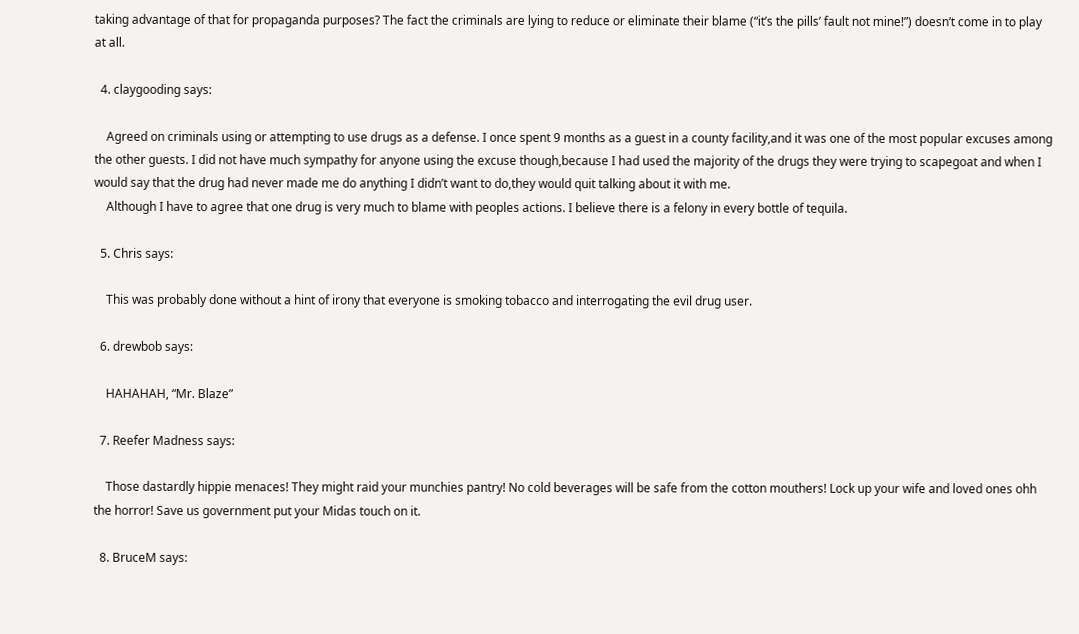taking advantage of that for propaganda purposes? The fact the criminals are lying to reduce or eliminate their blame (“it’s the pills’ fault not mine!”) doesn’t come in to play at all.

  4. claygooding says:

    Agreed on criminals using or attempting to use drugs as a defense. I once spent 9 months as a guest in a county facility,and it was one of the most popular excuses among the other guests. I did not have much sympathy for anyone using the excuse though,because I had used the majority of the drugs they were trying to scapegoat and when I would say that the drug had never made me do anything I didn’t want to do,they would quit talking about it with me.
    Although I have to agree that one drug is very much to blame with peoples actions. I believe there is a felony in every bottle of tequila.

  5. Chris says:

    This was probably done without a hint of irony that everyone is smoking tobacco and interrogating the evil drug user.

  6. drewbob says:

    HAHAHAH, “Mr. Blaze”

  7. Reefer Madness says:

    Those dastardly hippie menaces! They might raid your munchies pantry! No cold beverages will be safe from the cotton mouthers! Lock up your wife and loved ones ohh the horror! Save us government put your Midas touch on it.

  8. BruceM says: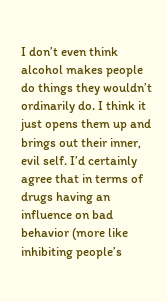I don’t even think alcohol makes people do things they wouldn’t ordinarily do. I think it just opens them up and brings out their inner, evil self. I’d certainly agree that in terms of drugs having an influence on bad behavior (more like inhibiting people’s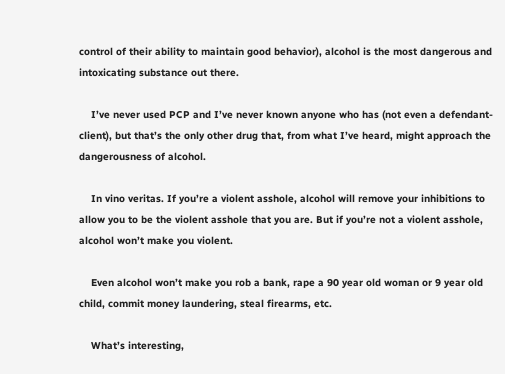control of their ability to maintain good behavior), alcohol is the most dangerous and intoxicating substance out there.

    I’ve never used PCP and I’ve never known anyone who has (not even a defendant-client), but that’s the only other drug that, from what I’ve heard, might approach the dangerousness of alcohol.

    In vino veritas. If you’re a violent asshole, alcohol will remove your inhibitions to allow you to be the violent asshole that you are. But if you’re not a violent asshole, alcohol won’t make you violent.

    Even alcohol won’t make you rob a bank, rape a 90 year old woman or 9 year old child, commit money laundering, steal firearms, etc.

    What’s interesting,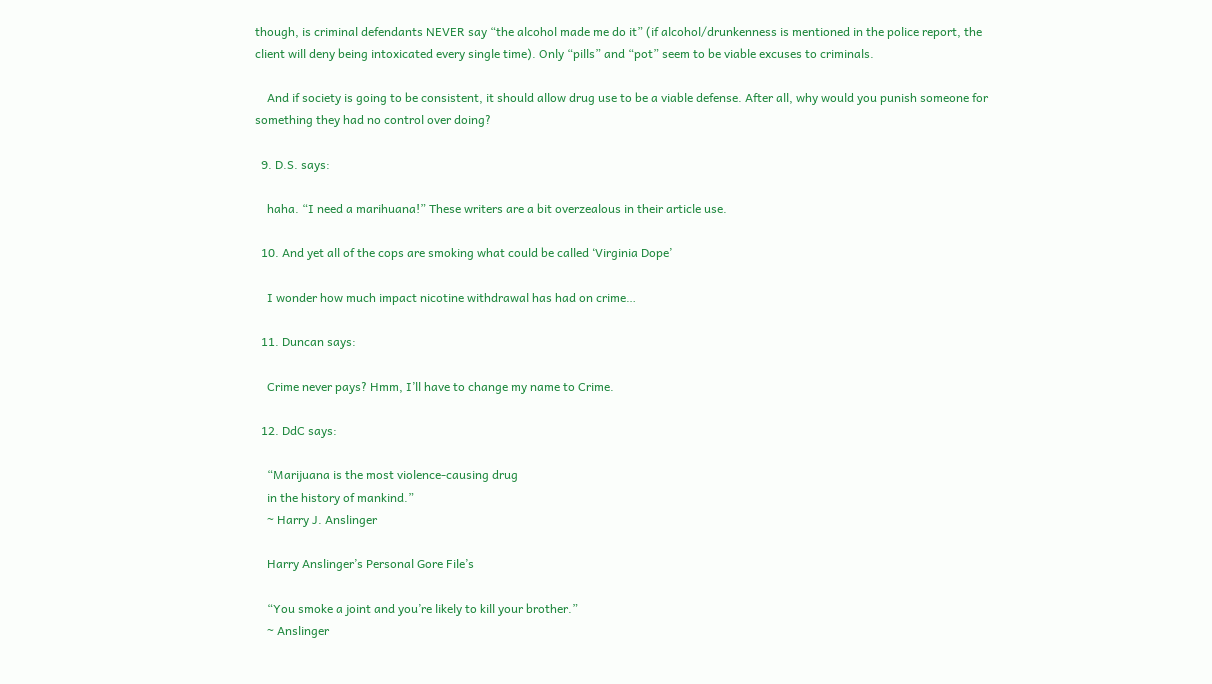though, is criminal defendants NEVER say “the alcohol made me do it” (if alcohol/drunkenness is mentioned in the police report, the client will deny being intoxicated every single time). Only “pills” and “pot” seem to be viable excuses to criminals.

    And if society is going to be consistent, it should allow drug use to be a viable defense. After all, why would you punish someone for something they had no control over doing?

  9. D.S. says:

    haha. “I need a marihuana!” These writers are a bit overzealous in their article use.

  10. And yet all of the cops are smoking what could be called ‘Virginia Dope’

    I wonder how much impact nicotine withdrawal has had on crime…

  11. Duncan says:

    Crime never pays? Hmm, I’ll have to change my name to Crime.

  12. DdC says:

    “Marijuana is the most violence-causing drug
    in the history of mankind.”
    ~ Harry J. Anslinger

    Harry Anslinger’s Personal Gore File’s

    “You smoke a joint and you’re likely to kill your brother.”
    ~ Anslinger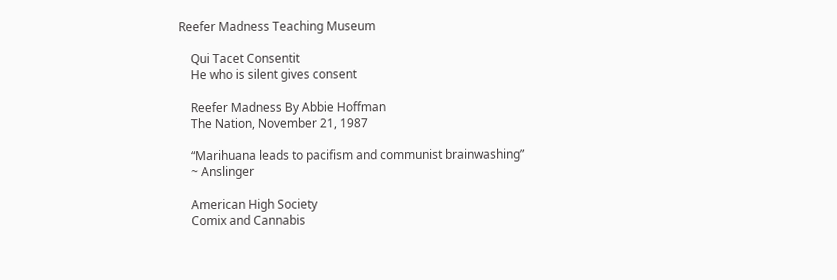Reefer Madness Teaching Museum

    Qui Tacet Consentit
    He who is silent gives consent

    Reefer Madness By Abbie Hoffman
    The Nation, November 21, 1987

    “Marihuana leads to pacifism and communist brainwashing”
    ~ Anslinger

    American High Society
    Comix and Cannabis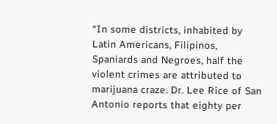“In some districts, inhabited by Latin Americans, Filipinos, Spaniards and Negroes, half the violent crimes are attributed to marijuana craze. Dr. Lee Rice of San Antonio reports that eighty per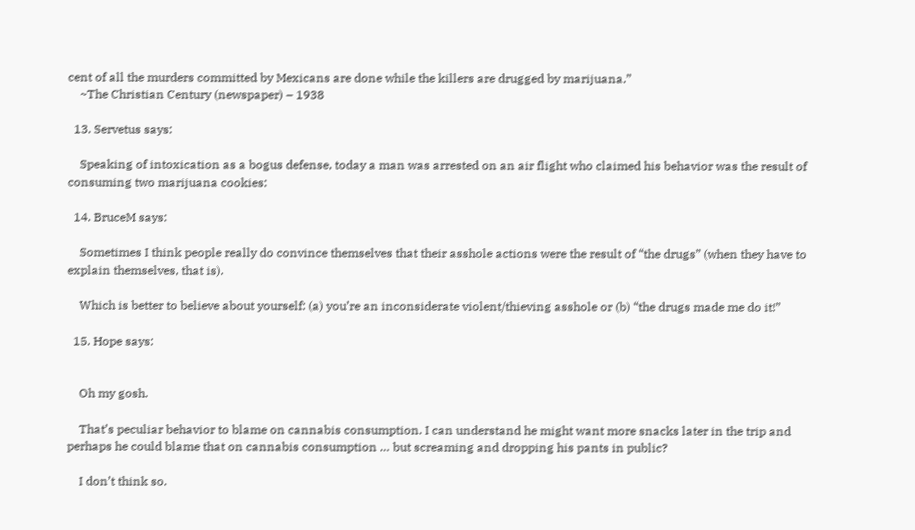cent of all the murders committed by Mexicans are done while the killers are drugged by marijuana.”
    ~The Christian Century (newspaper) – 1938

  13. Servetus says:

    Speaking of intoxication as a bogus defense, today a man was arrested on an air flight who claimed his behavior was the result of consuming two marijuana cookies:

  14. BruceM says:

    Sometimes I think people really do convince themselves that their asshole actions were the result of “the drugs” (when they have to explain themselves, that is).

    Which is better to believe about yourself: (a) you’re an inconsiderate violent/thieving asshole or (b) “the drugs made me do it!”

  15. Hope says:


    Oh my gosh.

    That’s peculiar behavior to blame on cannabis consumption. I can understand he might want more snacks later in the trip and perhaps he could blame that on cannabis consumption … but screaming and dropping his pants in public?

    I don’t think so.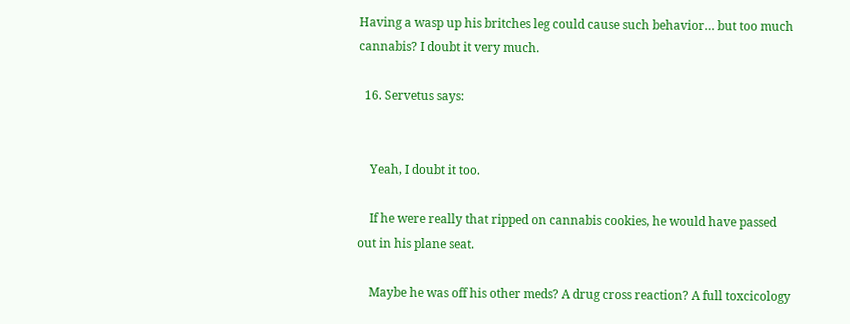Having a wasp up his britches leg could cause such behavior… but too much cannabis? I doubt it very much.

  16. Servetus says:


    Yeah, I doubt it too.

    If he were really that ripped on cannabis cookies, he would have passed out in his plane seat.

    Maybe he was off his other meds? A drug cross reaction? A full toxcicology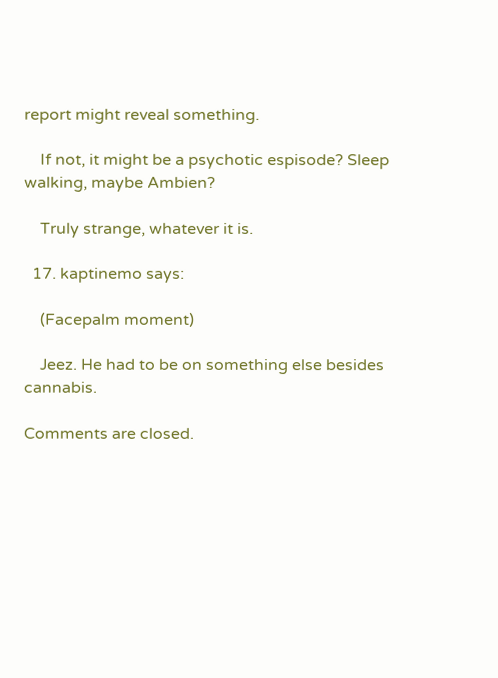report might reveal something.

    If not, it might be a psychotic espisode? Sleep walking, maybe Ambien?

    Truly strange, whatever it is.

  17. kaptinemo says:

    (Facepalm moment)

    Jeez. He had to be on something else besides cannabis.

Comments are closed.